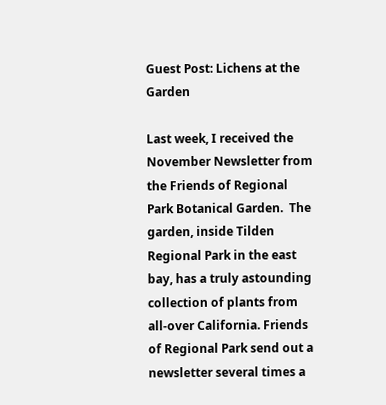Guest Post: Lichens at the Garden

Last week, I received the November Newsletter from the Friends of Regional Park Botanical Garden.  The garden, inside Tilden Regional Park in the east bay, has a truly astounding collection of plants from all-over California. Friends of Regional Park send out a newsletter several times a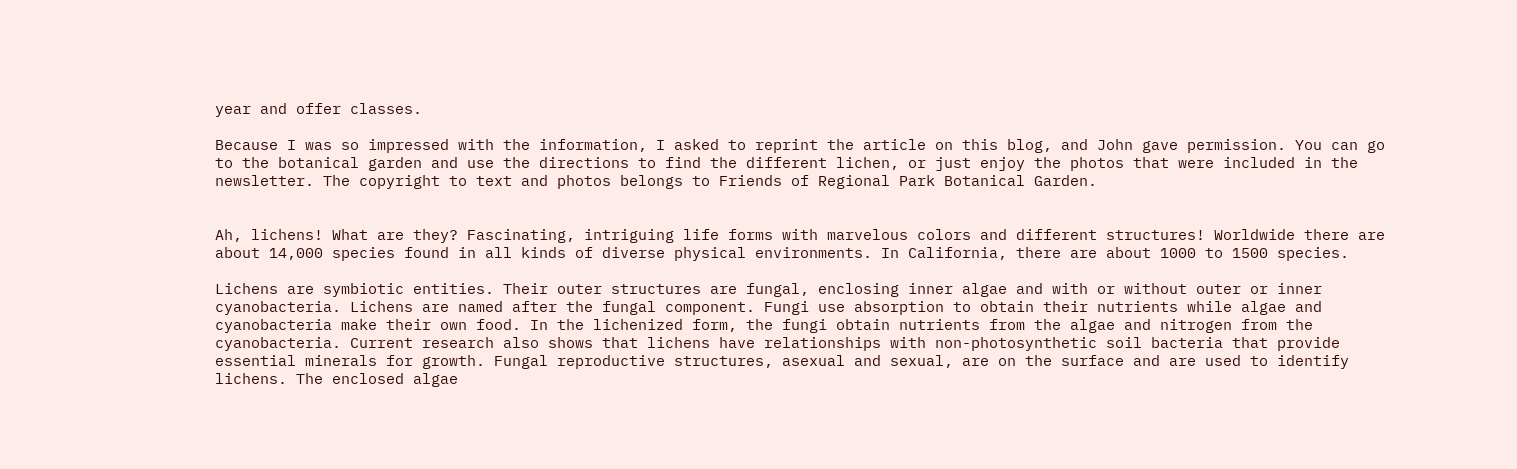year and offer classes.

Because I was so impressed with the information, I asked to reprint the article on this blog, and John gave permission. You can go to the botanical garden and use the directions to find the different lichen, or just enjoy the photos that were included in the newsletter. The copyright to text and photos belongs to Friends of Regional Park Botanical Garden.


Ah, lichens! What are they? Fascinating, intriguing life forms with marvelous colors and different structures! Worldwide there are about 14,000 species found in all kinds of diverse physical environments. In California, there are about 1000 to 1500 species.

Lichens are symbiotic entities. Their outer structures are fungal, enclosing inner algae and with or without outer or inner cyanobacteria. Lichens are named after the fungal component. Fungi use absorption to obtain their nutrients while algae and cyanobacteria make their own food. In the lichenized form, the fungi obtain nutrients from the algae and nitrogen from the cyanobacteria. Current research also shows that lichens have relationships with non-photosynthetic soil bacteria that provide essential minerals for growth. Fungal reproductive structures, asexual and sexual, are on the surface and are used to identify lichens. The enclosed algae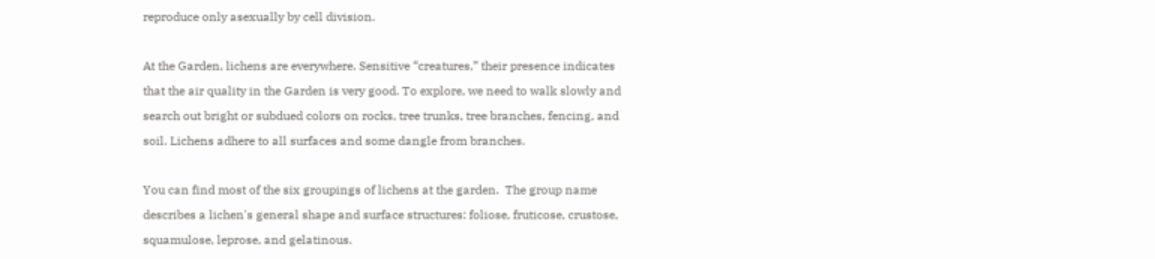reproduce only asexually by cell division.

At the Garden, lichens are everywhere. Sensitive “creatures,” their presence indicates that the air quality in the Garden is very good. To explore, we need to walk slowly and search out bright or subdued colors on rocks, tree trunks, tree branches, fencing, and soil. Lichens adhere to all surfaces and some dangle from branches.

You can find most of the six groupings of lichens at the garden.  The group name describes a lichen's general shape and surface structures: foliose, fruticose, crustose, squamulose, leprose, and gelatinous.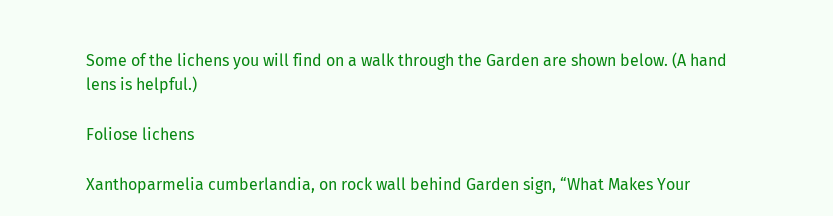Some of the lichens you will find on a walk through the Garden are shown below. (A hand lens is helpful.)

Foliose lichens

Xanthoparmelia cumberlandia, on rock wall behind Garden sign, “What Makes Your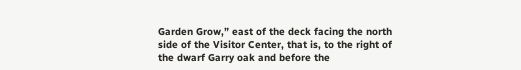Garden Grow,” east of the deck facing the north side of the Visitor Center, that is, to the right of the dwarf Garry oak and before the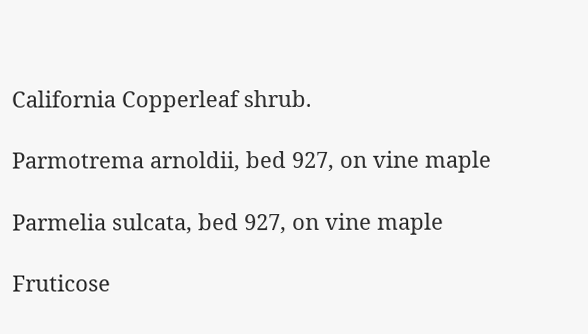California Copperleaf shrub.

Parmotrema arnoldii, bed 927, on vine maple

Parmelia sulcata, bed 927, on vine maple

Fruticose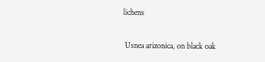lichens

 Usnea arizonica, on black oak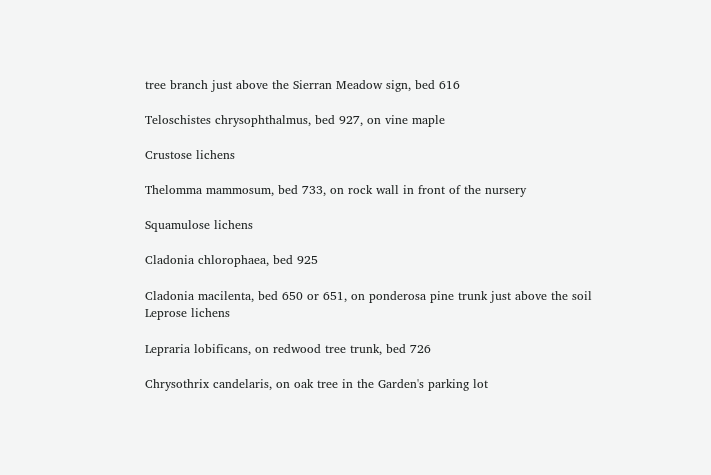tree branch just above the Sierran Meadow sign, bed 616

Teloschistes chrysophthalmus, bed 927, on vine maple

Crustose lichens

Thelomma mammosum, bed 733, on rock wall in front of the nursery

Squamulose lichens

Cladonia chlorophaea, bed 925

Cladonia macilenta, bed 650 or 651, on ponderosa pine trunk just above the soil
Leprose lichens

Lepraria lobificans, on redwood tree trunk, bed 726

Chrysothrix candelaris, on oak tree in the Garden's parking lot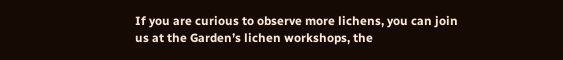If you are curious to observe more lichens, you can join us at the Garden’s lichen workshops, the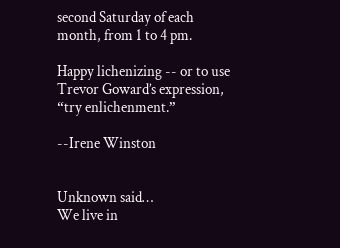second Saturday of each month, from 1 to 4 pm.

Happy lichenizing -- or to use Trevor Goward’s expression, “try enlichenment.”

--Irene Winston


Unknown said…
We live in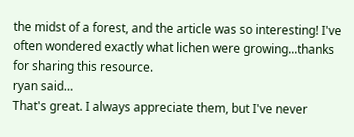the midst of a forest, and the article was so interesting! I've often wondered exactly what lichen were growing...thanks for sharing this resource.
ryan said…
That's great. I always appreciate them, but I've never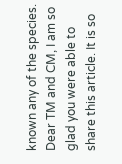known any of the species.
Dear TM and CM, I am so glad you were able to share this article. It is so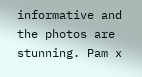informative and the photos are stunning. Pam x